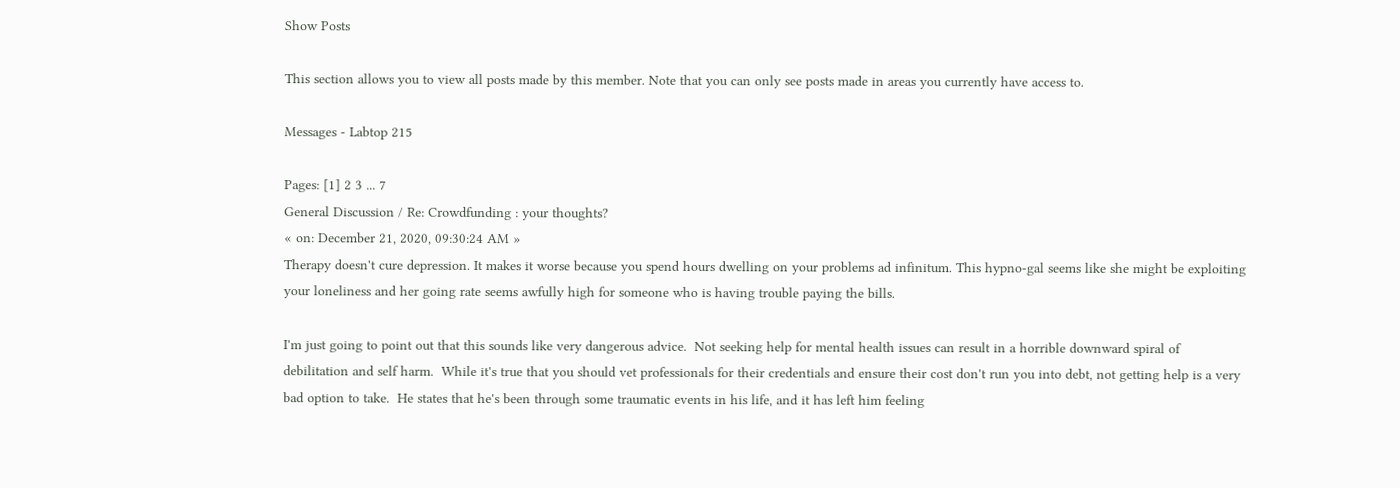Show Posts

This section allows you to view all posts made by this member. Note that you can only see posts made in areas you currently have access to.

Messages - Labtop 215

Pages: [1] 2 3 ... 7
General Discussion / Re: Crowdfunding : your thoughts?
« on: December 21, 2020, 09:30:24 AM »
Therapy doesn't cure depression. It makes it worse because you spend hours dwelling on your problems ad infinitum. This hypno-gal seems like she might be exploiting your loneliness and her going rate seems awfully high for someone who is having trouble paying the bills.

I'm just going to point out that this sounds like very dangerous advice.  Not seeking help for mental health issues can result in a horrible downward spiral of debilitation and self harm.  While it's true that you should vet professionals for their credentials and ensure their cost don't run you into debt, not getting help is a very bad option to take.  He states that he's been through some traumatic events in his life, and it has left him feeling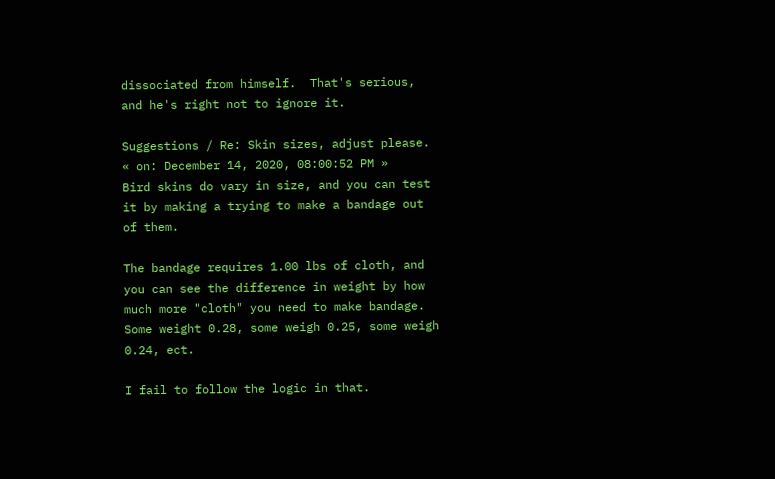dissociated from himself.  That's serious, and he's right not to ignore it.

Suggestions / Re: Skin sizes, adjust please.
« on: December 14, 2020, 08:00:52 PM »
Bird skins do vary in size, and you can test it by making a trying to make a bandage out of them.

The bandage requires 1.00 lbs of cloth, and you can see the difference in weight by how much more "cloth" you need to make bandage.  Some weight 0.28, some weigh 0.25, some weigh 0.24, ect.

I fail to follow the logic in that.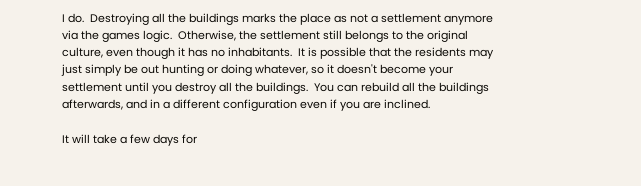I do.  Destroying all the buildings marks the place as not a settlement anymore via the games logic.  Otherwise, the settlement still belongs to the original culture, even though it has no inhabitants.  It is possible that the residents may just simply be out hunting or doing whatever, so it doesn't become your settlement until you destroy all the buildings.  You can rebuild all the buildings afterwards, and in a different configuration even if you are inclined.

It will take a few days for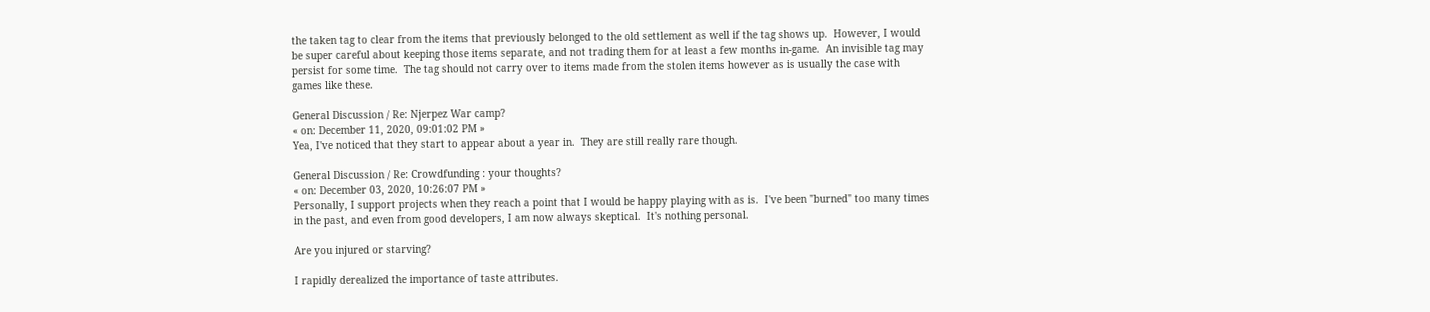the taken tag to clear from the items that previously belonged to the old settlement as well if the tag shows up.  However, I would be super careful about keeping those items separate, and not trading them for at least a few months in-game.  An invisible tag may persist for some time.  The tag should not carry over to items made from the stolen items however as is usually the case with games like these.

General Discussion / Re: Njerpez War camp?
« on: December 11, 2020, 09:01:02 PM »
Yea, I've noticed that they start to appear about a year in.  They are still really rare though.

General Discussion / Re: Crowdfunding : your thoughts?
« on: December 03, 2020, 10:26:07 PM »
Personally, I support projects when they reach a point that I would be happy playing with as is.  I've been "burned" too many times in the past, and even from good developers, I am now always skeptical.  It's nothing personal.

Are you injured or starving?

I rapidly derealized the importance of taste attributes.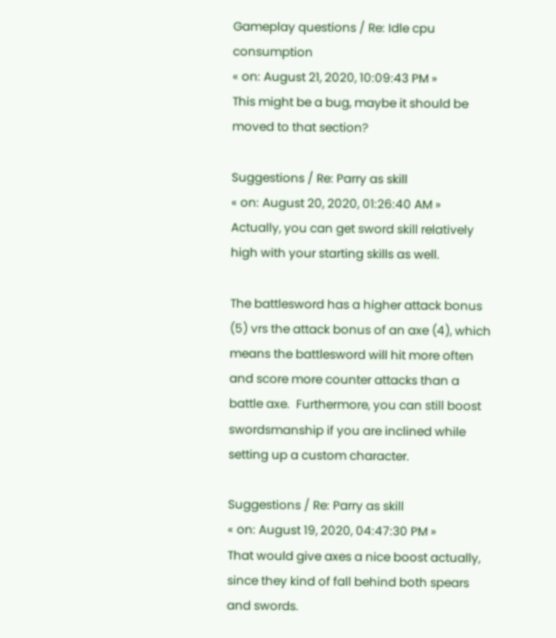Gameplay questions / Re: Idle cpu consumption
« on: August 21, 2020, 10:09:43 PM »
This might be a bug, maybe it should be moved to that section?

Suggestions / Re: Parry as skill
« on: August 20, 2020, 01:26:40 AM »
Actually, you can get sword skill relatively high with your starting skills as well.

The battlesword has a higher attack bonus (5) vrs the attack bonus of an axe (4), which means the battlesword will hit more often and score more counter attacks than a battle axe.  Furthermore, you can still boost swordsmanship if you are inclined while setting up a custom character.

Suggestions / Re: Parry as skill
« on: August 19, 2020, 04:47:30 PM »
That would give axes a nice boost actually, since they kind of fall behind both spears and swords.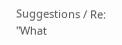Suggestions / Re: "What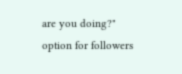are you doing?" option for followers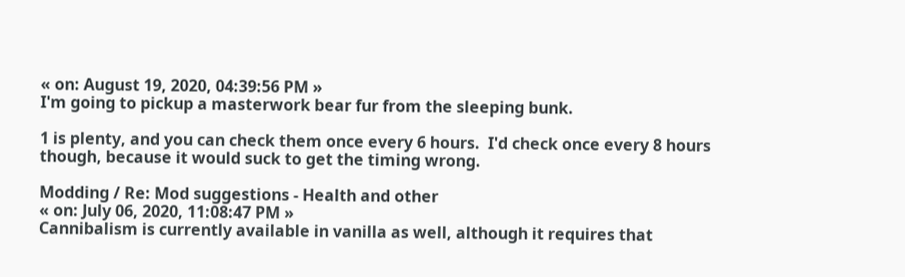« on: August 19, 2020, 04:39:56 PM »
I'm going to pickup a masterwork bear fur from the sleeping bunk.

1 is plenty, and you can check them once every 6 hours.  I'd check once every 8 hours though, because it would suck to get the timing wrong.

Modding / Re: Mod suggestions - Health and other
« on: July 06, 2020, 11:08:47 PM »
Cannibalism is currently available in vanilla as well, although it requires that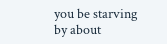you be starving by about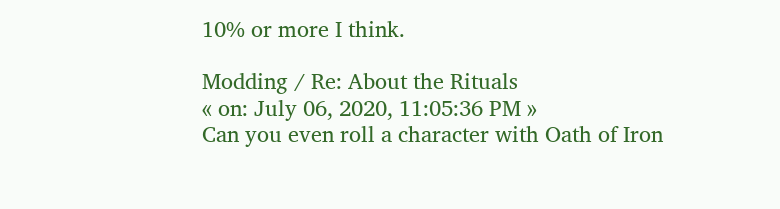10% or more I think.

Modding / Re: About the Rituals
« on: July 06, 2020, 11:05:36 PM »
Can you even roll a character with Oath of Iron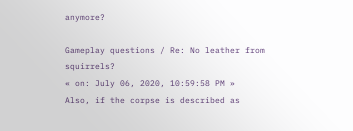anymore?

Gameplay questions / Re: No leather from squirrels?
« on: July 06, 2020, 10:59:58 PM »
Also, if the corpse is described as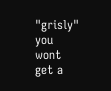"grisly" you wont get a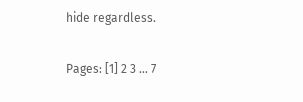hide regardless.

Pages: [1] 2 3 ... 7